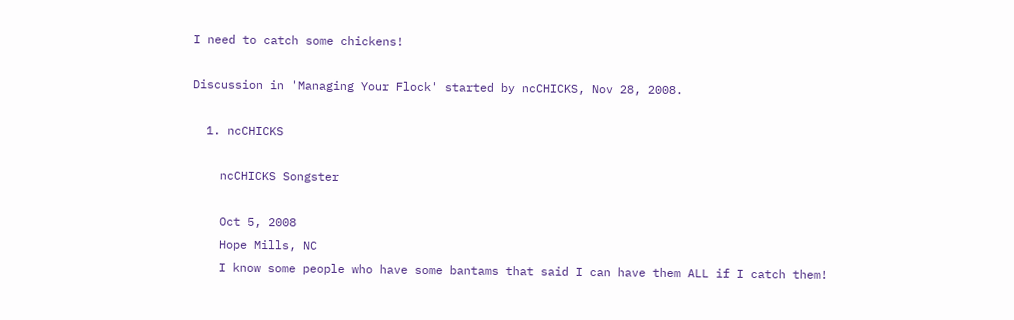I need to catch some chickens!

Discussion in 'Managing Your Flock' started by ncCHICKS, Nov 28, 2008.

  1. ncCHICKS

    ncCHICKS Songster

    Oct 5, 2008
    Hope Mills, NC
    I know some people who have some bantams that said I can have them ALL if I catch them!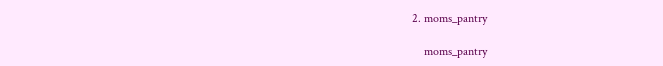2. moms_pantry

    moms_pantry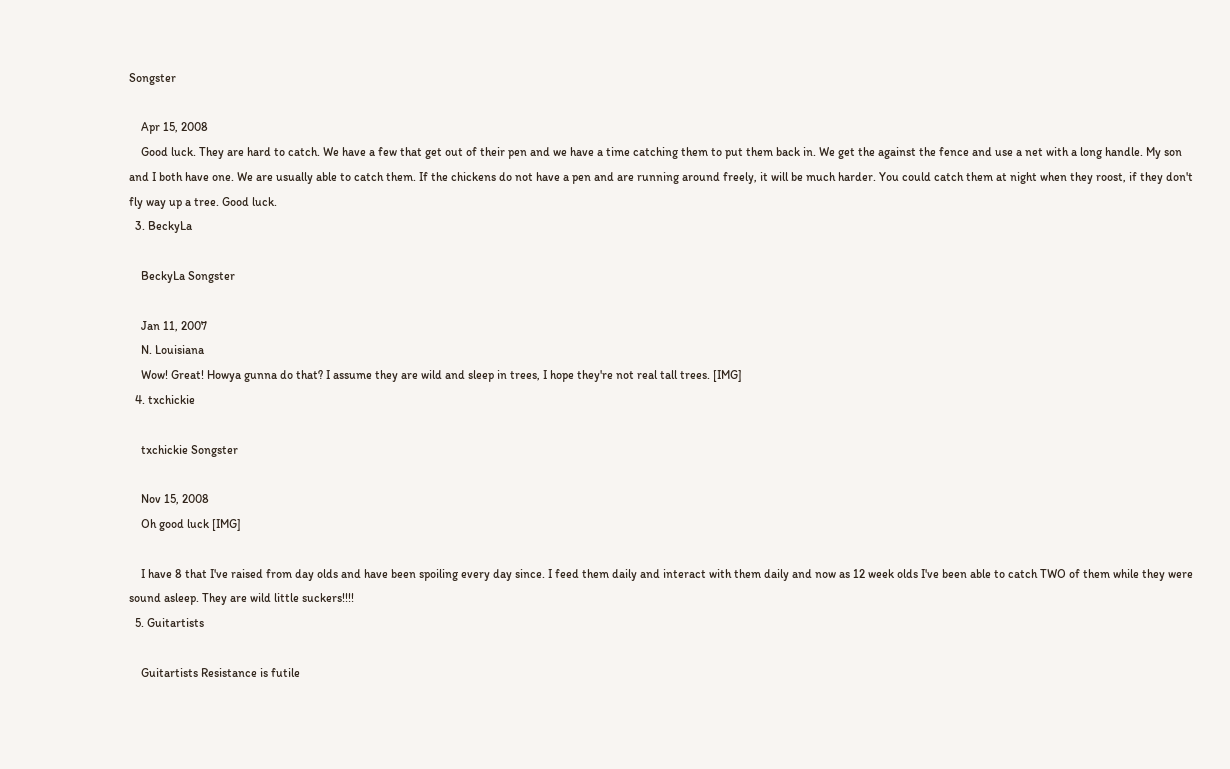Songster

    Apr 15, 2008
    Good luck. They are hard to catch. We have a few that get out of their pen and we have a time catching them to put them back in. We get the against the fence and use a net with a long handle. My son and I both have one. We are usually able to catch them. If the chickens do not have a pen and are running around freely, it will be much harder. You could catch them at night when they roost, if they don't fly way up a tree. Good luck.
  3. BeckyLa

    BeckyLa Songster

    Jan 11, 2007
    N. Louisiana
    Wow! Great! Howya gunna do that? I assume they are wild and sleep in trees, I hope they're not real tall trees. [IMG]
  4. txchickie

    txchickie Songster

    Nov 15, 2008
    Oh good luck [IMG]

    I have 8 that I've raised from day olds and have been spoiling every day since. I feed them daily and interact with them daily and now as 12 week olds I've been able to catch TWO of them while they were sound asleep. They are wild little suckers!!!!
  5. Guitartists

    Guitartists Resistance is futile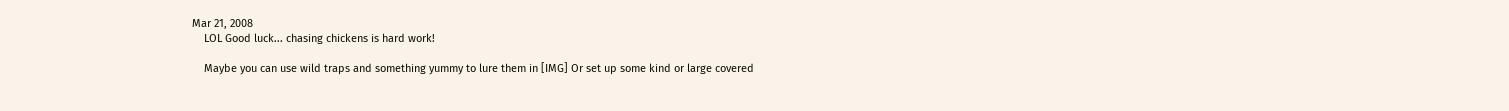Mar 21, 2008
    LOL Good luck... chasing chickens is hard work!

    Maybe you can use wild traps and something yummy to lure them in [IMG] Or set up some kind or large covered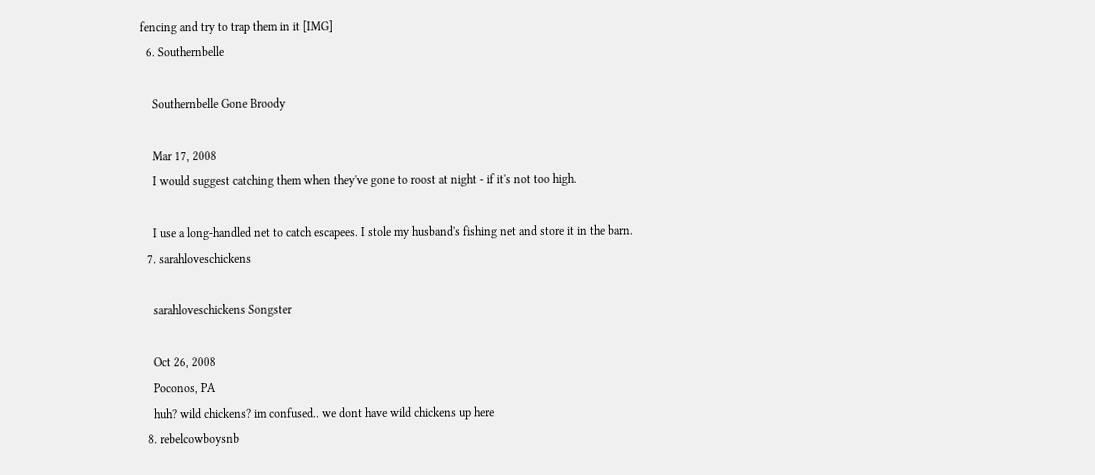fencing and try to trap them in it [IMG]
  6. Southernbelle

    Southernbelle Gone Broody

    Mar 17, 2008
    I would suggest catching them when they've gone to roost at night - if it's not too high.

    I use a long-handled net to catch escapees. I stole my husband's fishing net and store it in the barn.
  7. sarahloveschickens

    sarahloveschickens Songster

    Oct 26, 2008
    Poconos, PA
    huh? wild chickens? im confused.. we dont have wild chickens up here
  8. rebelcowboysnb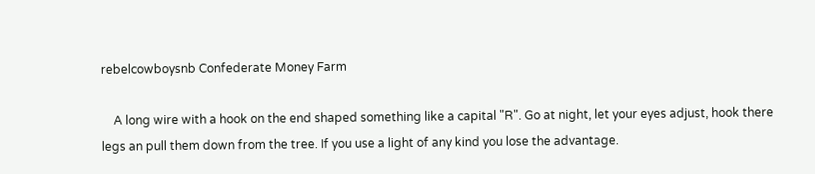rebelcowboysnb Confederate Money Farm

    A long wire with a hook on the end shaped something like a capital "R". Go at night, let your eyes adjust, hook there legs an pull them down from the tree. If you use a light of any kind you lose the advantage.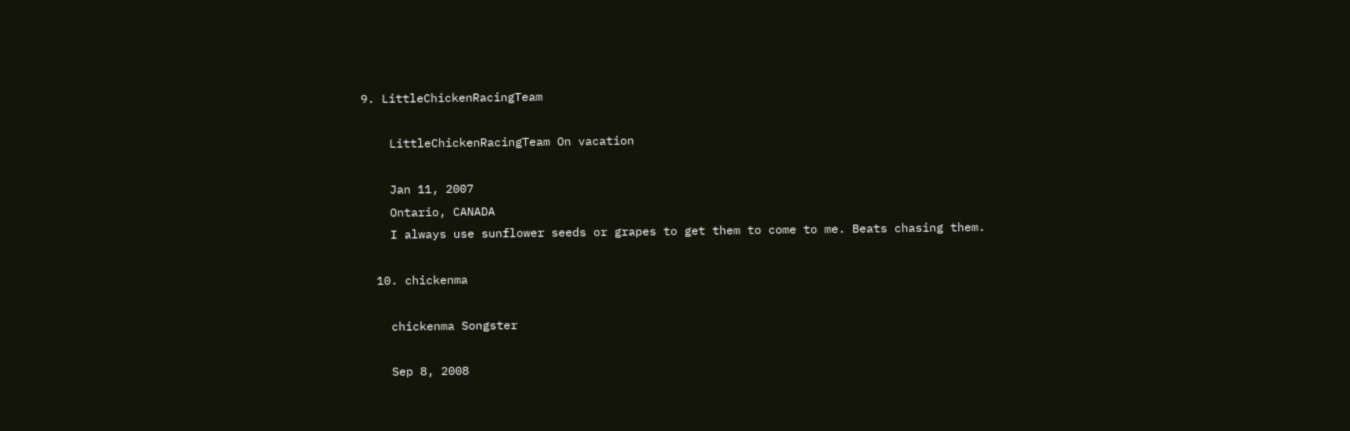9. LittleChickenRacingTeam

    LittleChickenRacingTeam On vacation

    Jan 11, 2007
    Ontario, CANADA
    I always use sunflower seeds or grapes to get them to come to me. Beats chasing them.

  10. chickenma

    chickenma Songster

    Sep 8, 2008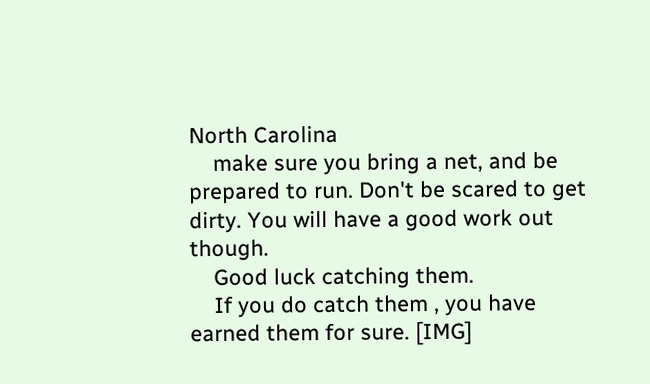North Carolina
    make sure you bring a net, and be prepared to run. Don't be scared to get dirty. You will have a good work out though.
    Good luck catching them.
    If you do catch them , you have earned them for sure. [IMG]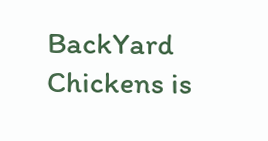BackYard Chickens is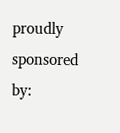proudly sponsored by: